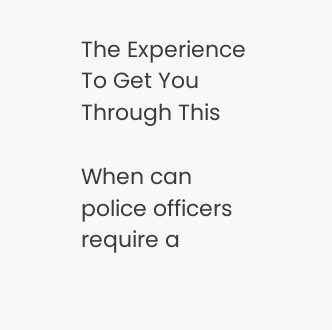The Experience To Get You Through This

When can police officers require a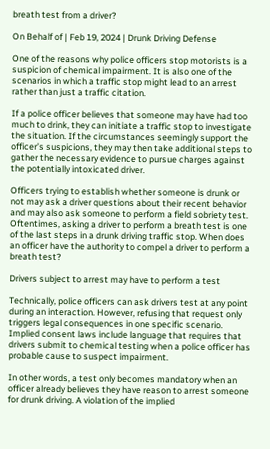breath test from a driver?

On Behalf of | Feb 19, 2024 | Drunk Driving Defense

One of the reasons why police officers stop motorists is a suspicion of chemical impairment. It is also one of the scenarios in which a traffic stop might lead to an arrest rather than just a traffic citation.

If a police officer believes that someone may have had too much to drink, they can initiate a traffic stop to investigate the situation. If the circumstances seemingly support the officer’s suspicions, they may then take additional steps to gather the necessary evidence to pursue charges against the potentially intoxicated driver.

Officers trying to establish whether someone is drunk or not may ask a driver questions about their recent behavior and may also ask someone to perform a field sobriety test. Oftentimes, asking a driver to perform a breath test is one of the last steps in a drunk driving traffic stop. When does an officer have the authority to compel a driver to perform a breath test?

Drivers subject to arrest may have to perform a test

Technically, police officers can ask drivers test at any point during an interaction. However, refusing that request only triggers legal consequences in one specific scenario. Implied consent laws include language that requires that drivers submit to chemical testing when a police officer has probable cause to suspect impairment.

In other words, a test only becomes mandatory when an officer already believes they have reason to arrest someone for drunk driving. A violation of the implied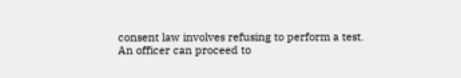consent law involves refusing to perform a test. An officer can proceed to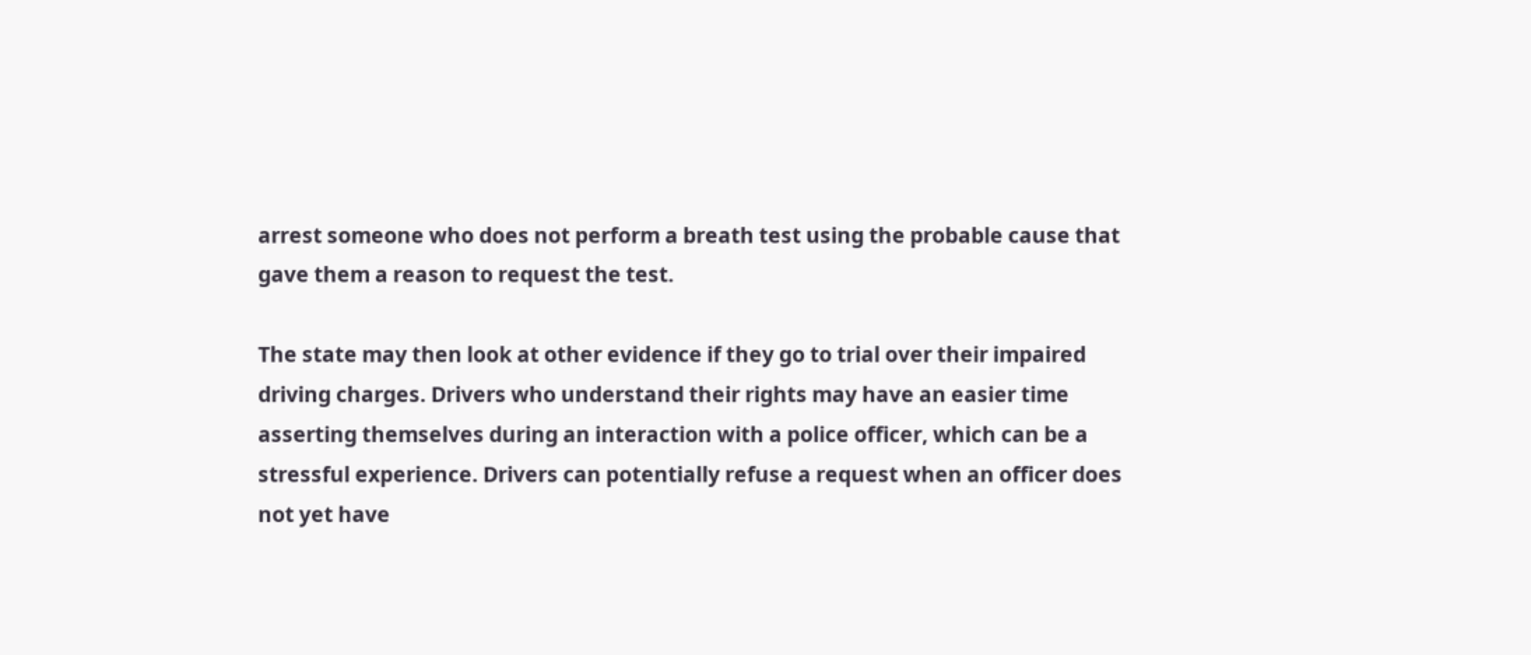arrest someone who does not perform a breath test using the probable cause that gave them a reason to request the test.

The state may then look at other evidence if they go to trial over their impaired driving charges. Drivers who understand their rights may have an easier time asserting themselves during an interaction with a police officer, which can be a stressful experience. Drivers can potentially refuse a request when an officer does not yet have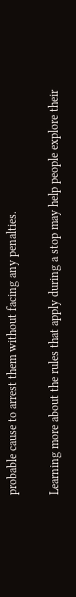probable cause to arrest them without facing any penalties.

Learning more about the rules that apply during a stop may help people explore their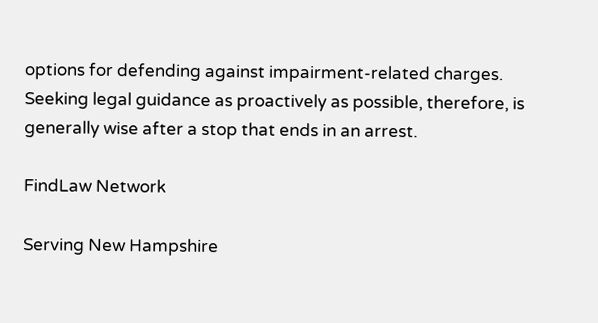options for defending against impairment-related charges. Seeking legal guidance as proactively as possible, therefore, is generally wise after a stop that ends in an arrest.

FindLaw Network

Serving New Hampshire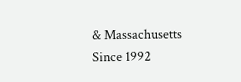& Massachusetts
Since 1992